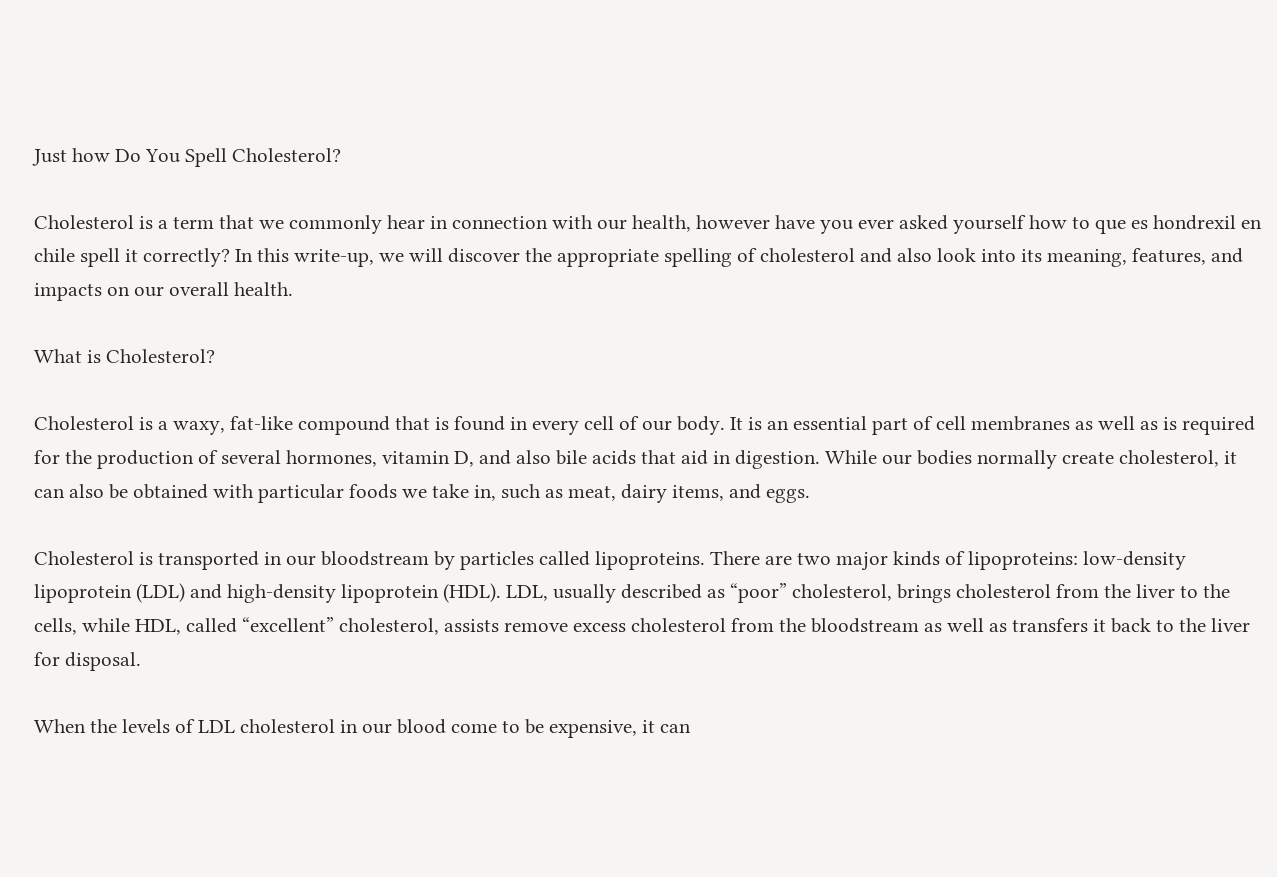Just how Do You Spell Cholesterol?

Cholesterol is a term that we commonly hear in connection with our health, however have you ever asked yourself how to que es hondrexil en chile spell it correctly? In this write-up, we will discover the appropriate spelling of cholesterol and also look into its meaning, features, and impacts on our overall health.

What is Cholesterol?

Cholesterol is a waxy, fat-like compound that is found in every cell of our body. It is an essential part of cell membranes as well as is required for the production of several hormones, vitamin D, and also bile acids that aid in digestion. While our bodies normally create cholesterol, it can also be obtained with particular foods we take in, such as meat, dairy items, and eggs.

Cholesterol is transported in our bloodstream by particles called lipoproteins. There are two major kinds of lipoproteins: low-density lipoprotein (LDL) and high-density lipoprotein (HDL). LDL, usually described as “poor” cholesterol, brings cholesterol from the liver to the cells, while HDL, called “excellent” cholesterol, assists remove excess cholesterol from the bloodstream as well as transfers it back to the liver for disposal.

When the levels of LDL cholesterol in our blood come to be expensive, it can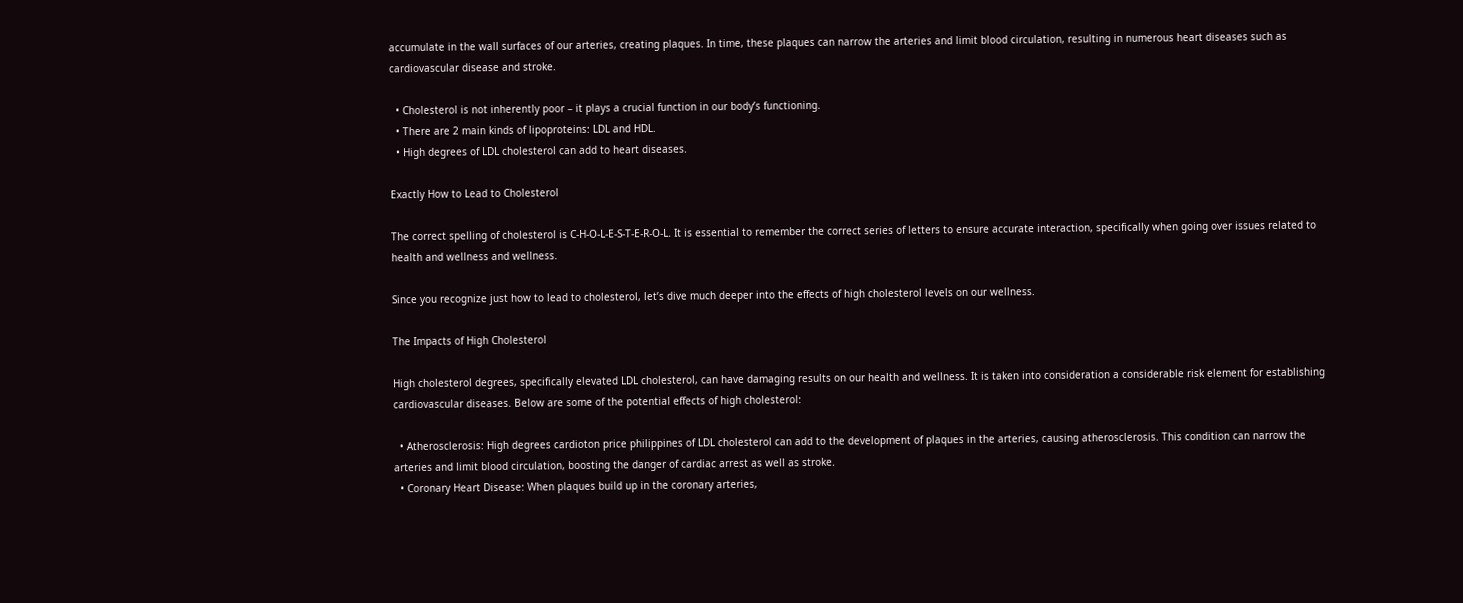accumulate in the wall surfaces of our arteries, creating plaques. In time, these plaques can narrow the arteries and limit blood circulation, resulting in numerous heart diseases such as cardiovascular disease and stroke.

  • Cholesterol is not inherently poor – it plays a crucial function in our body’s functioning.
  • There are 2 main kinds of lipoproteins: LDL and HDL.
  • High degrees of LDL cholesterol can add to heart diseases.

Exactly How to Lead to Cholesterol

The correct spelling of cholesterol is C-H-O-L-E-S-T-E-R-O-L. It is essential to remember the correct series of letters to ensure accurate interaction, specifically when going over issues related to health and wellness and wellness.

Since you recognize just how to lead to cholesterol, let’s dive much deeper into the effects of high cholesterol levels on our wellness.

The Impacts of High Cholesterol

High cholesterol degrees, specifically elevated LDL cholesterol, can have damaging results on our health and wellness. It is taken into consideration a considerable risk element for establishing cardiovascular diseases. Below are some of the potential effects of high cholesterol:

  • Atherosclerosis: High degrees cardioton price philippines of LDL cholesterol can add to the development of plaques in the arteries, causing atherosclerosis. This condition can narrow the arteries and limit blood circulation, boosting the danger of cardiac arrest as well as stroke.
  • Coronary Heart Disease: When plaques build up in the coronary arteries,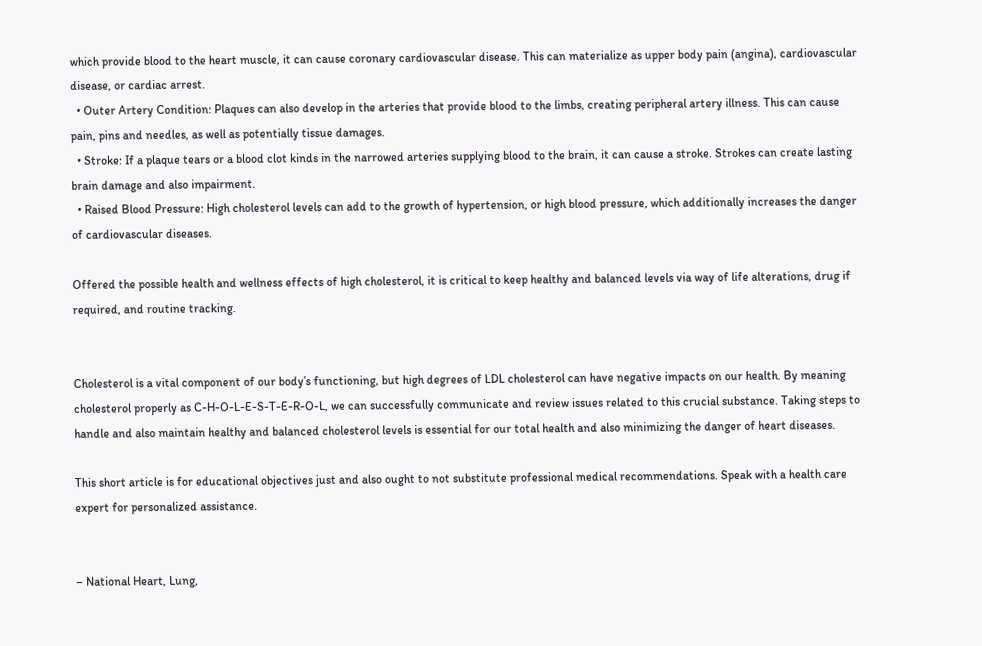which provide blood to the heart muscle, it can cause coronary cardiovascular disease. This can materialize as upper body pain (angina), cardiovascular disease, or cardiac arrest.
  • Outer Artery Condition: Plaques can also develop in the arteries that provide blood to the limbs, creating peripheral artery illness. This can cause pain, pins and needles, as well as potentially tissue damages.
  • Stroke: If a plaque tears or a blood clot kinds in the narrowed arteries supplying blood to the brain, it can cause a stroke. Strokes can create lasting brain damage and also impairment.
  • Raised Blood Pressure: High cholesterol levels can add to the growth of hypertension, or high blood pressure, which additionally increases the danger of cardiovascular diseases.

Offered the possible health and wellness effects of high cholesterol, it is critical to keep healthy and balanced levels via way of life alterations, drug if required, and routine tracking.


Cholesterol is a vital component of our body’s functioning, but high degrees of LDL cholesterol can have negative impacts on our health. By meaning cholesterol properly as C-H-O-L-E-S-T-E-R-O-L, we can successfully communicate and review issues related to this crucial substance. Taking steps to handle and also maintain healthy and balanced cholesterol levels is essential for our total health and also minimizing the danger of heart diseases.

This short article is for educational objectives just and also ought to not substitute professional medical recommendations. Speak with a health care expert for personalized assistance.


– National Heart, Lung,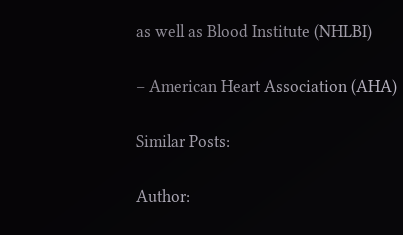as well as Blood Institute (NHLBI)

– American Heart Association (AHA)

Similar Posts:

Author: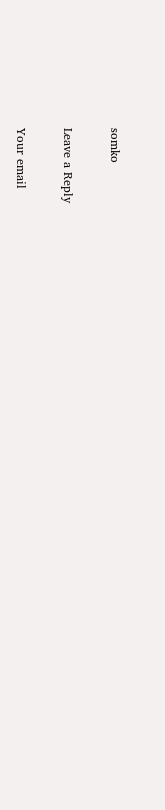somko

Leave a Reply

Your email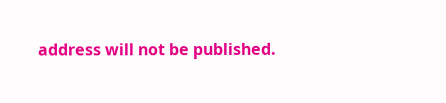address will not be published.